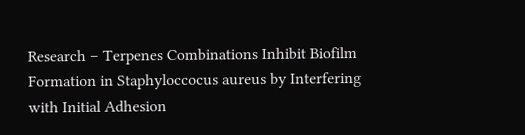Research – Terpenes Combinations Inhibit Biofilm Formation in Staphyloccocus aureus by Interfering with Initial Adhesion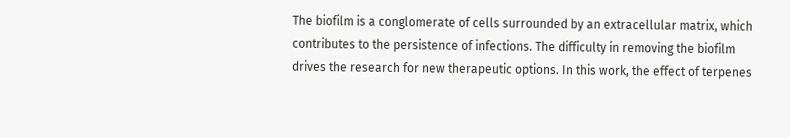The biofilm is a conglomerate of cells surrounded by an extracellular matrix, which contributes to the persistence of infections. The difficulty in removing the biofilm drives the research for new therapeutic options. In this work, the effect of terpenes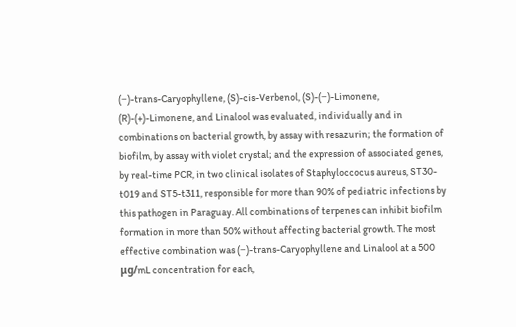(−)-trans-Caryophyllene, (S)-cis-Verbenol, (S)-(−)-Limonene, (R)-(+)-Limonene, and Linalool was evaluated, individually and in combinations on bacterial growth, by assay with resazurin; the formation of biofilm, by assay with violet crystal; and the expression of associated genes, by real-time PCR, in two clinical isolates of Staphyloccocus aureus, ST30-t019 and ST5-t311, responsible for more than 90% of pediatric infections by this pathogen in Paraguay. All combinations of terpenes can inhibit biofilm formation in more than 50% without affecting bacterial growth. The most effective combination was (−)-trans-Caryophyllene and Linalool at a 500 μg/mL concentration for each,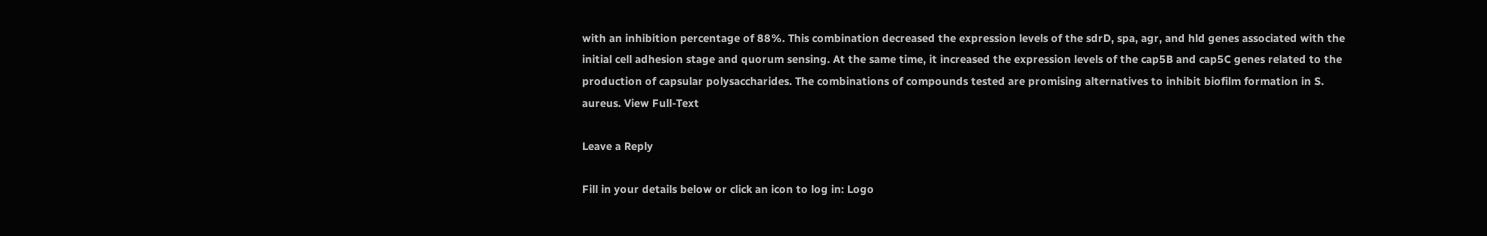with an inhibition percentage of 88%. This combination decreased the expression levels of the sdrD, spa, agr, and hld genes associated with the initial cell adhesion stage and quorum sensing. At the same time, it increased the expression levels of the cap5B and cap5C genes related to the production of capsular polysaccharides. The combinations of compounds tested are promising alternatives to inhibit biofilm formation in S. aureus. View Full-Text

Leave a Reply

Fill in your details below or click an icon to log in: Logo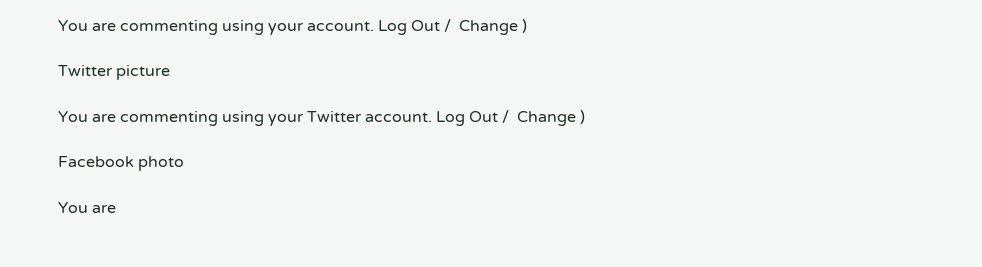You are commenting using your account. Log Out /  Change )

Twitter picture

You are commenting using your Twitter account. Log Out /  Change )

Facebook photo

You are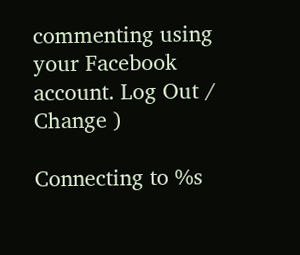commenting using your Facebook account. Log Out /  Change )

Connecting to %s